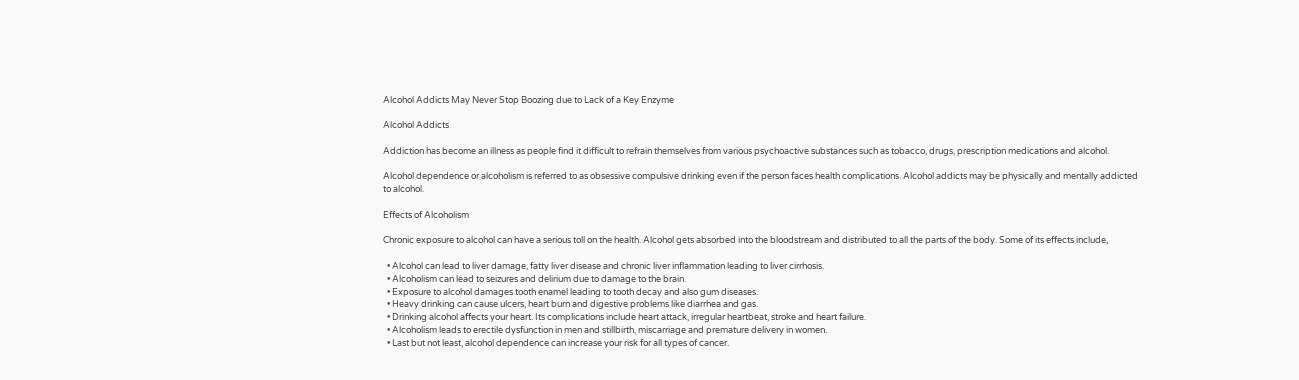Alcohol Addicts May Never Stop Boozing due to Lack of a Key Enzyme

Alcohol Addicts

Addiction has become an illness as people find it difficult to refrain themselves from various psychoactive substances such as tobacco, drugs, prescription medications and alcohol.

Alcohol dependence or alcoholism is referred to as obsessive compulsive drinking even if the person faces health complications. Alcohol addicts may be physically and mentally addicted to alcohol.

Effects of Alcoholism

Chronic exposure to alcohol can have a serious toll on the health. Alcohol gets absorbed into the bloodstream and distributed to all the parts of the body. Some of its effects include,

  • Alcohol can lead to liver damage, fatty liver disease and chronic liver inflammation leading to liver cirrhosis.
  • Alcoholism can lead to seizures and delirium due to damage to the brain.
  • Exposure to alcohol damages tooth enamel leading to tooth decay and also gum diseases.
  • Heavy drinking can cause ulcers, heart burn and digestive problems like diarrhea and gas.
  • Drinking alcohol affects your heart. Its complications include heart attack, irregular heartbeat, stroke and heart failure.
  • Alcoholism leads to erectile dysfunction in men and stillbirth, miscarriage and premature delivery in women.
  • Last but not least, alcohol dependence can increase your risk for all types of cancer.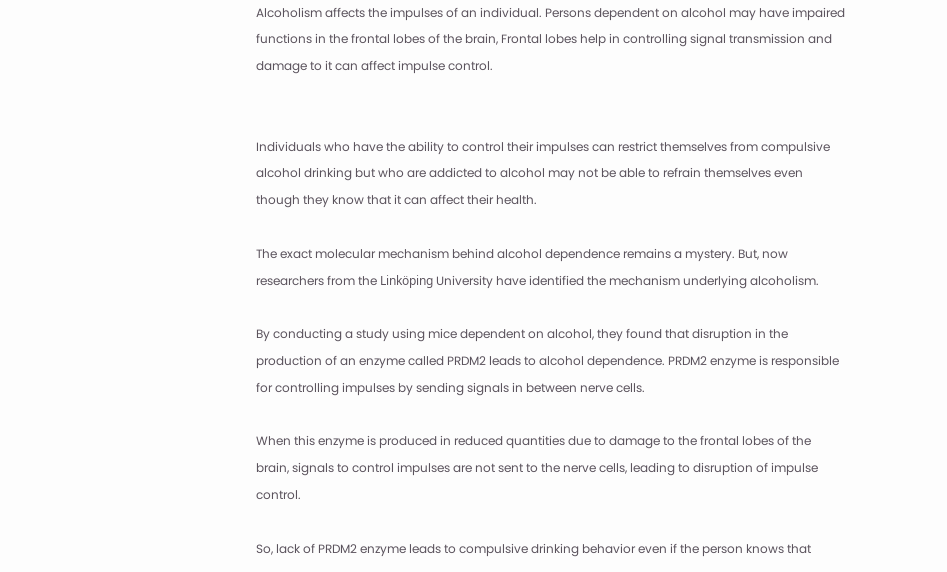Alcoholism affects the impulses of an individual. Persons dependent on alcohol may have impaired functions in the frontal lobes of the brain, Frontal lobes help in controlling signal transmission and damage to it can affect impulse control.


Individuals who have the ability to control their impulses can restrict themselves from compulsive alcohol drinking but who are addicted to alcohol may not be able to refrain themselves even though they know that it can affect their health.

The exact molecular mechanism behind alcohol dependence remains a mystery. But, now researchers from the Linköping University have identified the mechanism underlying alcoholism.

By conducting a study using mice dependent on alcohol, they found that disruption in the production of an enzyme called PRDM2 leads to alcohol dependence. PRDM2 enzyme is responsible for controlling impulses by sending signals in between nerve cells.

When this enzyme is produced in reduced quantities due to damage to the frontal lobes of the brain, signals to control impulses are not sent to the nerve cells, leading to disruption of impulse control.

So, lack of PRDM2 enzyme leads to compulsive drinking behavior even if the person knows that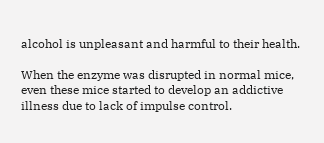alcohol is unpleasant and harmful to their health.

When the enzyme was disrupted in normal mice, even these mice started to develop an addictive illness due to lack of impulse control.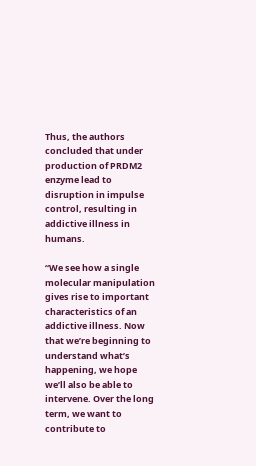Thus, the authors concluded that under production of PRDM2 enzyme lead to disruption in impulse control, resulting in addictive illness in humans.

“We see how a single molecular manipulation gives rise to important characteristics of an addictive illness. Now that we’re beginning to understand what’s happening, we hope we’ll also be able to intervene. Over the long term, we want to contribute to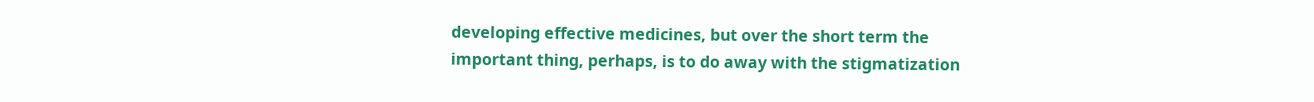developing effective medicines, but over the short term the important thing, perhaps, is to do away with the stigmatization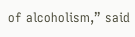of alcoholism,” said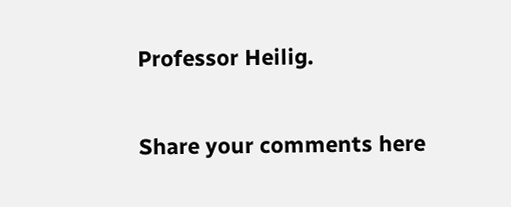Professor Heilig.

Share your comments here